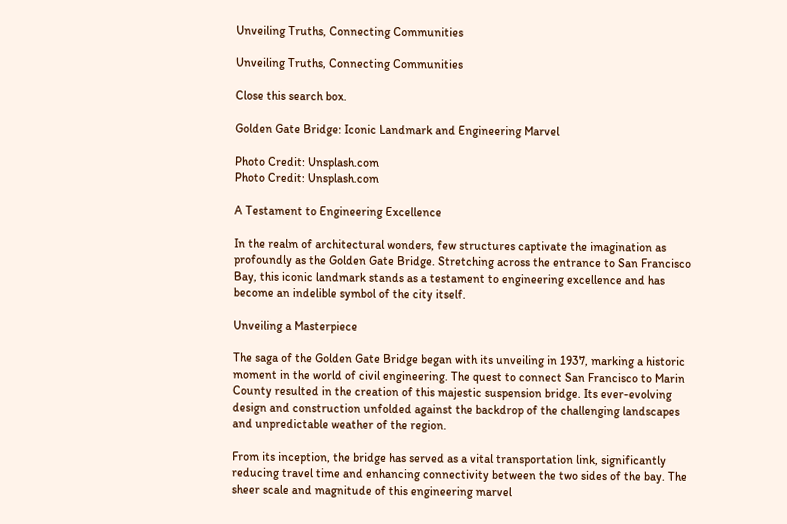Unveiling Truths, Connecting Communities

Unveiling Truths, Connecting Communities

Close this search box.

Golden Gate Bridge: Iconic Landmark and Engineering Marvel

Photo Credit: Unsplash.com
Photo Credit: Unsplash.com

A Testament to Engineering Excellence

In the realm of architectural wonders, few structures captivate the imagination as profoundly as the Golden Gate Bridge. Stretching across the entrance to San Francisco Bay, this iconic landmark stands as a testament to engineering excellence and has become an indelible symbol of the city itself.

Unveiling a Masterpiece

The saga of the Golden Gate Bridge began with its unveiling in 1937, marking a historic moment in the world of civil engineering. The quest to connect San Francisco to Marin County resulted in the creation of this majestic suspension bridge. Its ever-evolving design and construction unfolded against the backdrop of the challenging landscapes and unpredictable weather of the region.

From its inception, the bridge has served as a vital transportation link, significantly reducing travel time and enhancing connectivity between the two sides of the bay. The sheer scale and magnitude of this engineering marvel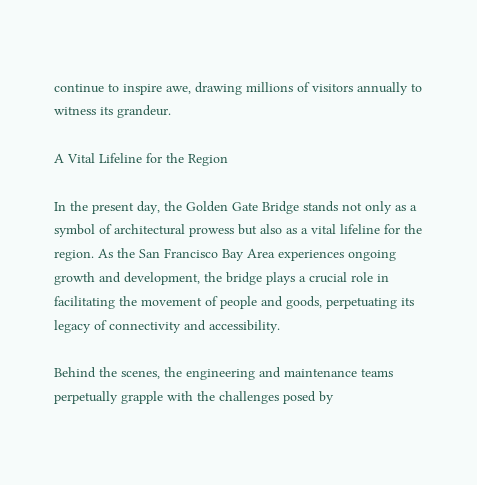continue to inspire awe, drawing millions of visitors annually to witness its grandeur.

A Vital Lifeline for the Region

In the present day, the Golden Gate Bridge stands not only as a symbol of architectural prowess but also as a vital lifeline for the region. As the San Francisco Bay Area experiences ongoing growth and development, the bridge plays a crucial role in facilitating the movement of people and goods, perpetuating its legacy of connectivity and accessibility.

Behind the scenes, the engineering and maintenance teams perpetually grapple with the challenges posed by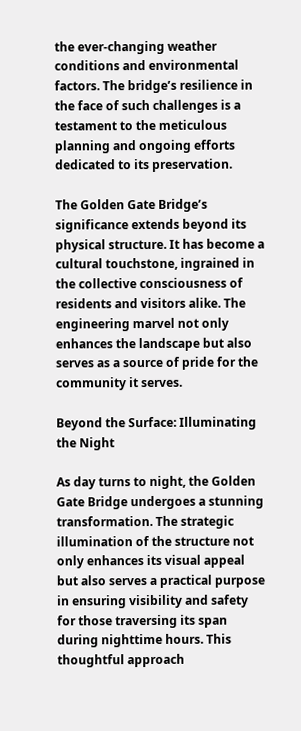the ever-changing weather conditions and environmental factors. The bridge’s resilience in the face of such challenges is a testament to the meticulous planning and ongoing efforts dedicated to its preservation.

The Golden Gate Bridge’s significance extends beyond its physical structure. It has become a cultural touchstone, ingrained in the collective consciousness of residents and visitors alike. The engineering marvel not only enhances the landscape but also serves as a source of pride for the community it serves.

Beyond the Surface: Illuminating the Night

As day turns to night, the Golden Gate Bridge undergoes a stunning transformation. The strategic illumination of the structure not only enhances its visual appeal but also serves a practical purpose in ensuring visibility and safety for those traversing its span during nighttime hours. This thoughtful approach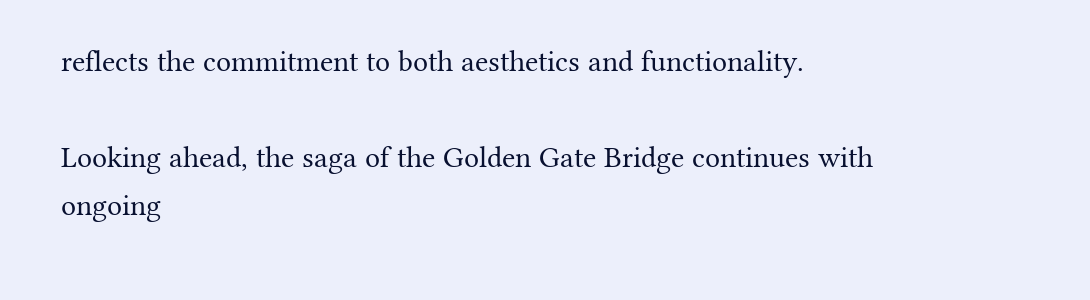reflects the commitment to both aesthetics and functionality.

Looking ahead, the saga of the Golden Gate Bridge continues with ongoing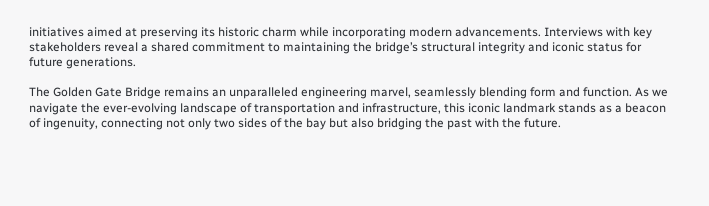initiatives aimed at preserving its historic charm while incorporating modern advancements. Interviews with key stakeholders reveal a shared commitment to maintaining the bridge’s structural integrity and iconic status for future generations.

The Golden Gate Bridge remains an unparalleled engineering marvel, seamlessly blending form and function. As we navigate the ever-evolving landscape of transportation and infrastructure, this iconic landmark stands as a beacon of ingenuity, connecting not only two sides of the bay but also bridging the past with the future.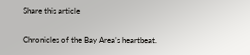Share this article

Chronicles of the Bay Area’s heartbeat.